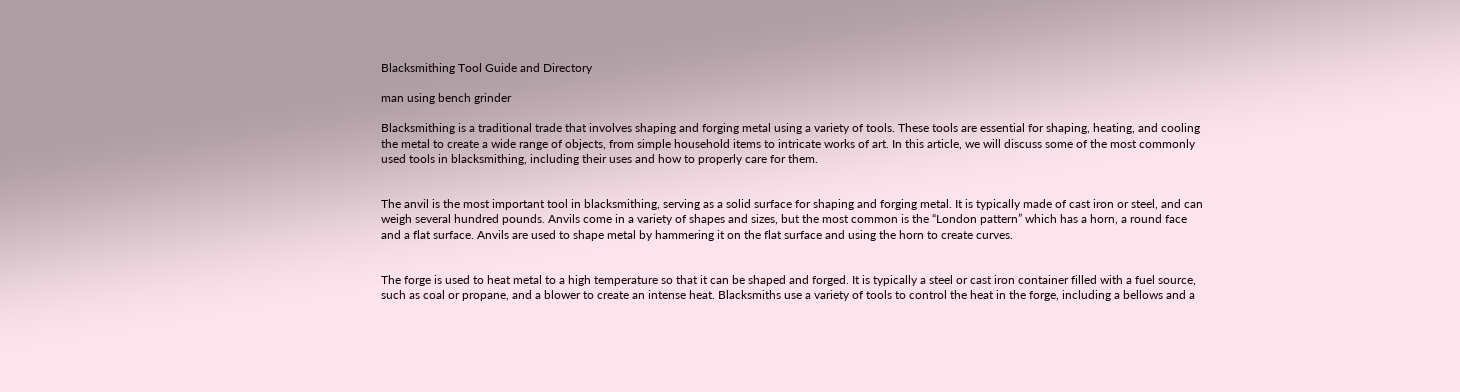Blacksmithing Tool Guide and Directory

man using bench grinder

Blacksmithing is a traditional trade that involves shaping and forging metal using a variety of tools. These tools are essential for shaping, heating, and cooling the metal to create a wide range of objects, from simple household items to intricate works of art. In this article, we will discuss some of the most commonly used tools in blacksmithing, including their uses and how to properly care for them.


The anvil is the most important tool in blacksmithing, serving as a solid surface for shaping and forging metal. It is typically made of cast iron or steel, and can weigh several hundred pounds. Anvils come in a variety of shapes and sizes, but the most common is the “London pattern” which has a horn, a round face and a flat surface. Anvils are used to shape metal by hammering it on the flat surface and using the horn to create curves.


The forge is used to heat metal to a high temperature so that it can be shaped and forged. It is typically a steel or cast iron container filled with a fuel source, such as coal or propane, and a blower to create an intense heat. Blacksmiths use a variety of tools to control the heat in the forge, including a bellows and a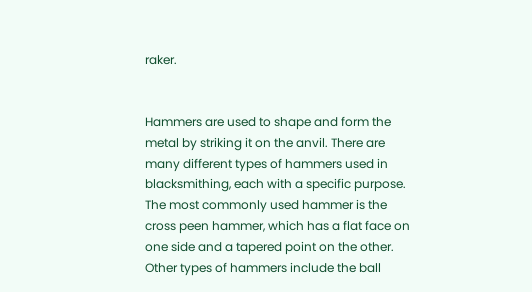raker.


Hammers are used to shape and form the metal by striking it on the anvil. There are many different types of hammers used in blacksmithing, each with a specific purpose. The most commonly used hammer is the cross peen hammer, which has a flat face on one side and a tapered point on the other. Other types of hammers include the ball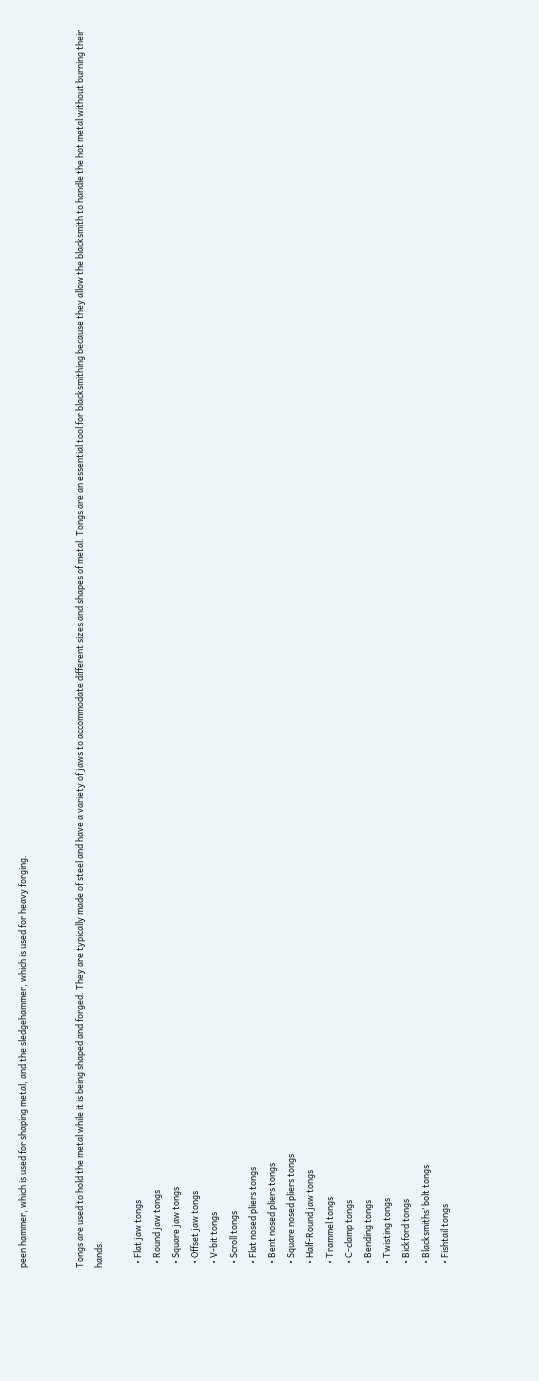peen hammer, which is used for shaping metal, and the sledgehammer, which is used for heavy forging.


Tongs are used to hold the metal while it is being shaped and forged. They are typically made of steel and have a variety of jaws to accommodate different sizes and shapes of metal. Tongs are an essential tool for blacksmithing because they allow the blacksmith to handle the hot metal without burning their hands.

  • Flat jaw tongs
  • Round jaw tongs
  • Square jaw tongs
  • Offset jaw tongs
  • V-bit tongs
  • Scroll tongs
  • Flat nosed pliers tongs
  • Bent nosed pliers tongs
  • Square nosed pliers tongs
  • Half-Round jaw tongs
  • Trammel tongs
  • C-clamp tongs
  • Bending tongs
  • Twisting tongs
  • Bickford tongs
  • Blacksmiths’ bolt tongs
  • Fishtail tongs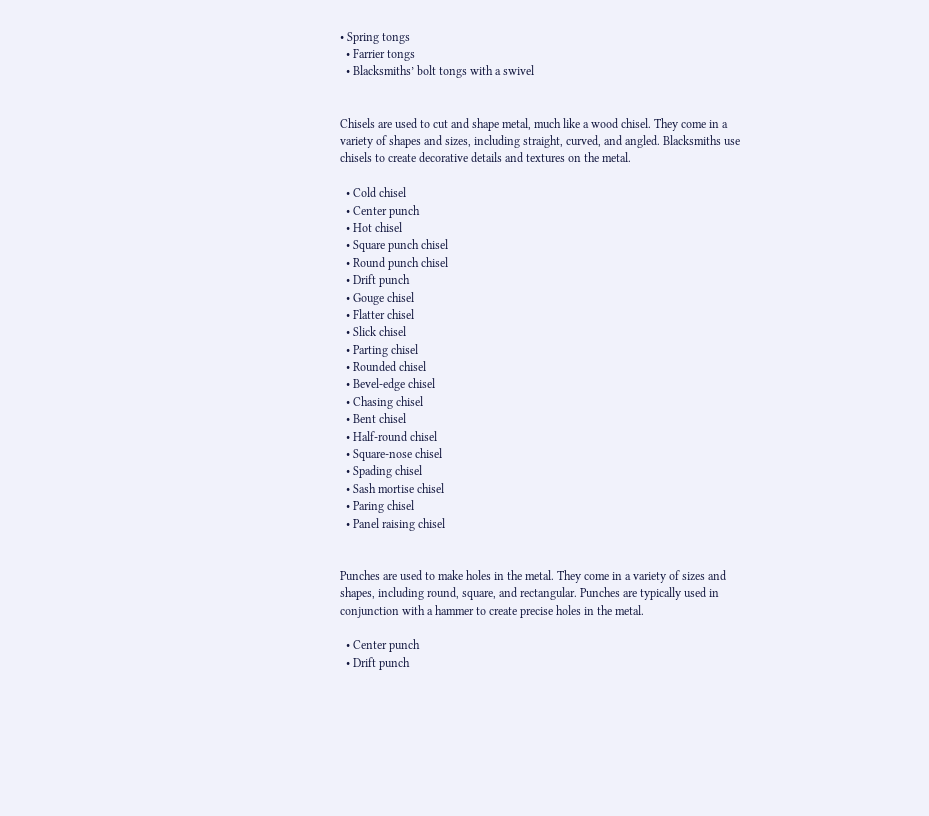• Spring tongs
  • Farrier tongs
  • Blacksmiths’ bolt tongs with a swivel


Chisels are used to cut and shape metal, much like a wood chisel. They come in a variety of shapes and sizes, including straight, curved, and angled. Blacksmiths use chisels to create decorative details and textures on the metal.

  • Cold chisel
  • Center punch
  • Hot chisel
  • Square punch chisel
  • Round punch chisel
  • Drift punch
  • Gouge chisel
  • Flatter chisel
  • Slick chisel
  • Parting chisel
  • Rounded chisel
  • Bevel-edge chisel
  • Chasing chisel
  • Bent chisel
  • Half-round chisel
  • Square-nose chisel
  • Spading chisel
  • Sash mortise chisel
  • Paring chisel
  • Panel raising chisel


Punches are used to make holes in the metal. They come in a variety of sizes and shapes, including round, square, and rectangular. Punches are typically used in conjunction with a hammer to create precise holes in the metal.

  • Center punch
  • Drift punch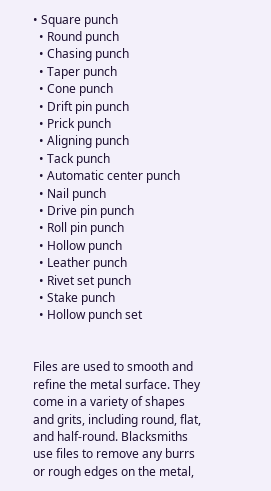• Square punch
  • Round punch
  • Chasing punch
  • Taper punch
  • Cone punch
  • Drift pin punch
  • Prick punch
  • Aligning punch
  • Tack punch
  • Automatic center punch
  • Nail punch
  • Drive pin punch
  • Roll pin punch
  • Hollow punch
  • Leather punch
  • Rivet set punch
  • Stake punch
  • Hollow punch set


Files are used to smooth and refine the metal surface. They come in a variety of shapes and grits, including round, flat, and half-round. Blacksmiths use files to remove any burrs or rough edges on the metal,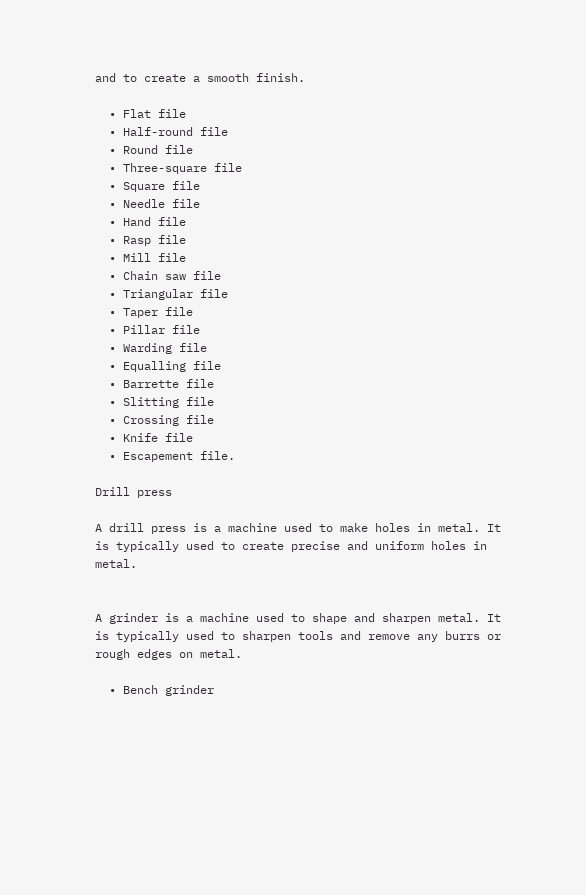and to create a smooth finish.

  • Flat file
  • Half-round file
  • Round file
  • Three-square file
  • Square file
  • Needle file
  • Hand file
  • Rasp file
  • Mill file
  • Chain saw file
  • Triangular file
  • Taper file
  • Pillar file
  • Warding file
  • Equalling file
  • Barrette file
  • Slitting file
  • Crossing file
  • Knife file
  • Escapement file.

Drill press

A drill press is a machine used to make holes in metal. It is typically used to create precise and uniform holes in metal.


A grinder is a machine used to shape and sharpen metal. It is typically used to sharpen tools and remove any burrs or rough edges on metal.

  • Bench grinder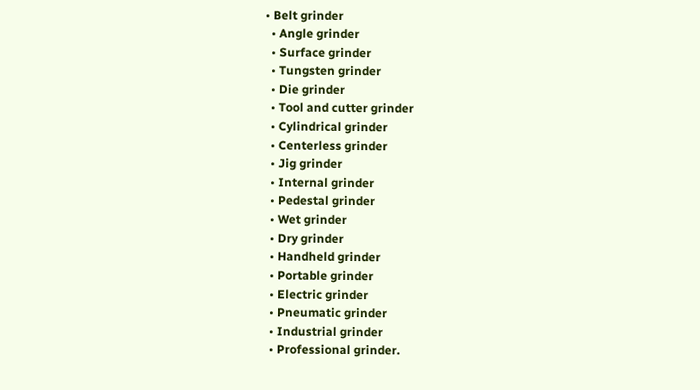• Belt grinder
  • Angle grinder
  • Surface grinder
  • Tungsten grinder
  • Die grinder
  • Tool and cutter grinder
  • Cylindrical grinder
  • Centerless grinder
  • Jig grinder
  • Internal grinder
  • Pedestal grinder
  • Wet grinder
  • Dry grinder
  • Handheld grinder
  • Portable grinder
  • Electric grinder
  • Pneumatic grinder
  • Industrial grinder
  • Professional grinder.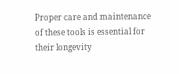Proper care and maintenance of these tools is essential for their longevity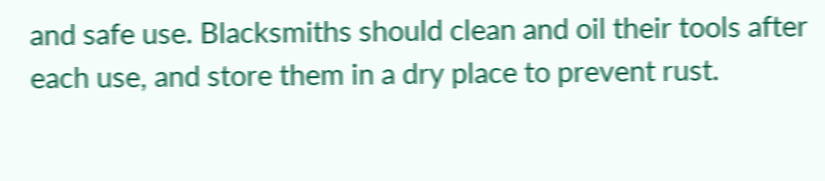and safe use. Blacksmiths should clean and oil their tools after each use, and store them in a dry place to prevent rust.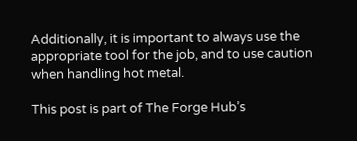Additionally, it is important to always use the appropriate tool for the job, and to use caution when handling hot metal.

This post is part of The Forge Hub’s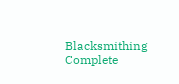Blacksmithing Complete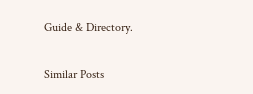Guide & Directory.

Similar Posts